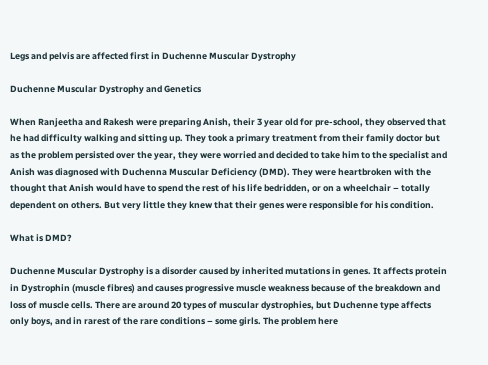Legs and pelvis are affected first in Duchenne Muscular Dystrophy

Duchenne Muscular Dystrophy and Genetics

When Ranjeetha and Rakesh were preparing Anish, their 3 year old for pre-school, they observed that he had difficulty walking and sitting up. They took a primary treatment from their family doctor but as the problem persisted over the year, they were worried and decided to take him to the specialist and Anish was diagnosed with Duchenna Muscular Deficiency (DMD). They were heartbroken with the thought that Anish would have to spend the rest of his life bedridden, or on a wheelchair – totally dependent on others. But very little they knew that their genes were responsible for his condition.

What is DMD?

Duchenne Muscular Dystrophy is a disorder caused by inherited mutations in genes. It affects protein in Dystrophin (muscle fibres) and causes progressive muscle weakness because of the breakdown and loss of muscle cells. There are around 20 types of muscular dystrophies, but Duchenne type affects only boys, and in rarest of the rare conditions – some girls. The problem here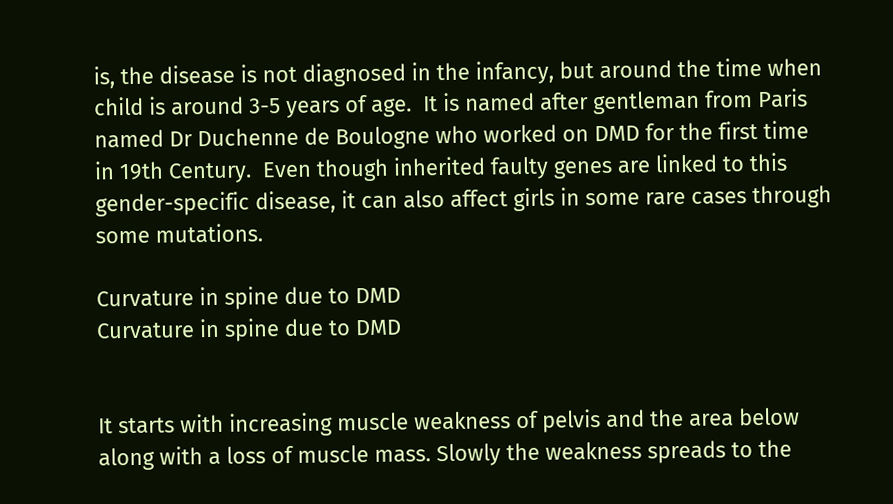is, the disease is not diagnosed in the infancy, but around the time when child is around 3-5 years of age.  It is named after gentleman from Paris named Dr Duchenne de Boulogne who worked on DMD for the first time in 19th Century.  Even though inherited faulty genes are linked to this gender-specific disease, it can also affect girls in some rare cases through some mutations.

Curvature in spine due to DMD
Curvature in spine due to DMD


It starts with increasing muscle weakness of pelvis and the area below along with a loss of muscle mass. Slowly the weakness spreads to the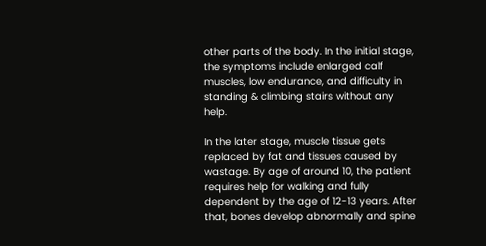other parts of the body. In the initial stage, the symptoms include enlarged calf muscles, low endurance, and difficulty in standing & climbing stairs without any help.

In the later stage, muscle tissue gets replaced by fat and tissues caused by wastage. By age of around 10, the patient requires help for walking and fully dependent by the age of 12-13 years. After that, bones develop abnormally and spine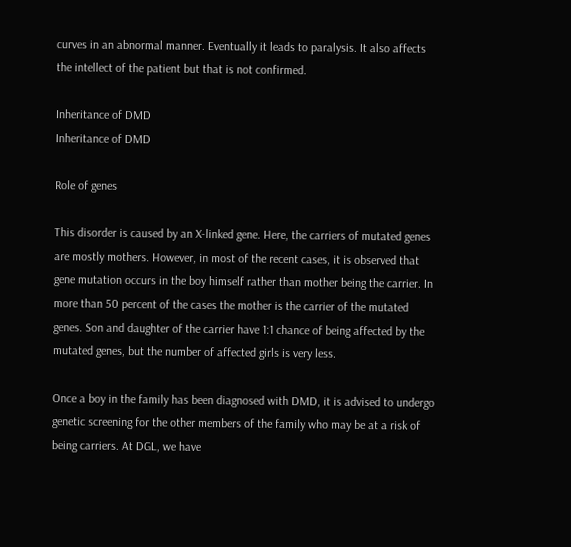curves in an abnormal manner. Eventually it leads to paralysis. It also affects the intellect of the patient but that is not confirmed.

Inheritance of DMD
Inheritance of DMD

Role of genes

This disorder is caused by an X-linked gene. Here, the carriers of mutated genes are mostly mothers. However, in most of the recent cases, it is observed that gene mutation occurs in the boy himself rather than mother being the carrier. In more than 50 percent of the cases the mother is the carrier of the mutated genes. Son and daughter of the carrier have 1:1 chance of being affected by the mutated genes, but the number of affected girls is very less.

Once a boy in the family has been diagnosed with DMD, it is advised to undergo genetic screening for the other members of the family who may be at a risk of being carriers. At DGL, we have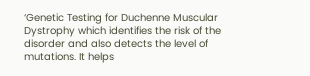‘Genetic Testing for Duchenne Muscular Dystrophy which identifies the risk of the disorder and also detects the level of mutations. It helps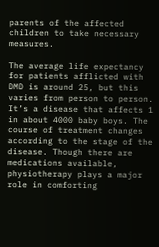parents of the affected children to take necessary measures.

The average life expectancy for patients afflicted with DMD is around 25, but this varies from person to person. It’s a disease that affects 1 in about 4000 baby boys. The course of treatment changes according to the stage of the disease. Though there are medications available, physiotherapy plays a major role in comforting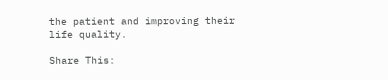the patient and improving their life quality.

Share This: